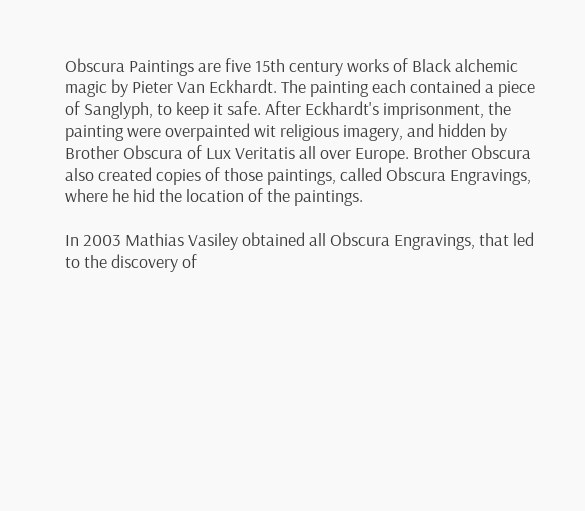Obscura Paintings are five 15th century works of Black alchemic magic by Pieter Van Eckhardt. The painting each contained a piece of Sanglyph, to keep it safe. After Eckhardt's imprisonment, the painting were overpainted wit religious imagery, and hidden by Brother Obscura of Lux Veritatis all over Europe. Brother Obscura also created copies of those paintings, called Obscura Engravings, where he hid the location of the paintings.

In 2003 Mathias Vasiley obtained all Obscura Engravings, that led to the discovery of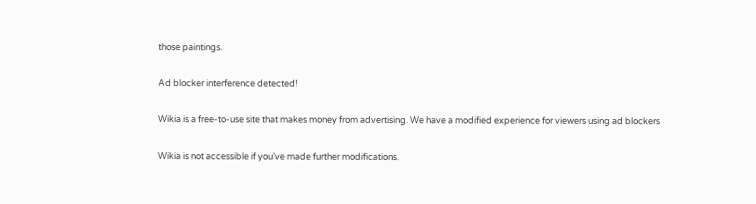those paintings.

Ad blocker interference detected!

Wikia is a free-to-use site that makes money from advertising. We have a modified experience for viewers using ad blockers

Wikia is not accessible if you’ve made further modifications.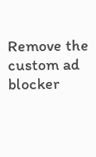Remove the custom ad blocker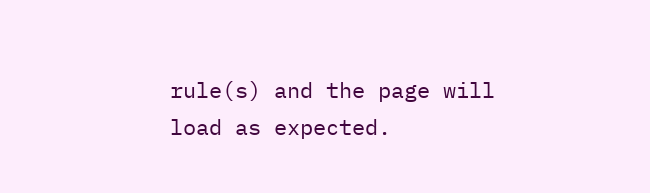rule(s) and the page will load as expected.